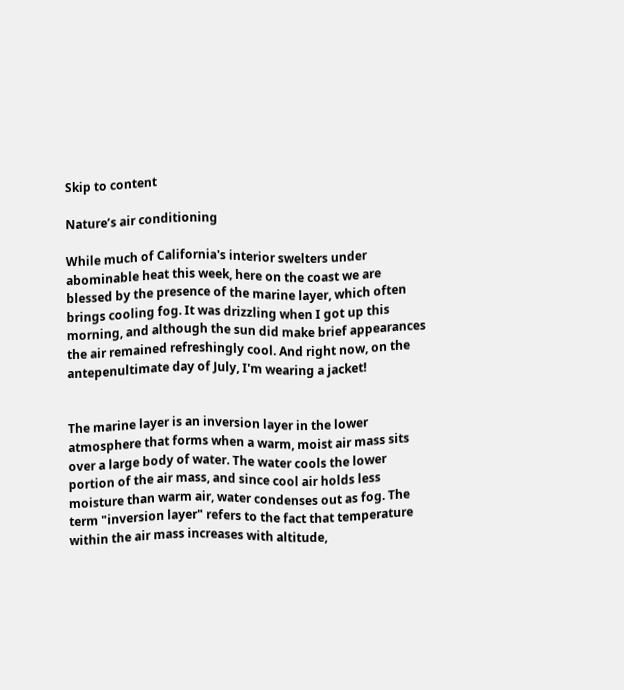Skip to content

Nature’s air conditioning

While much of California's interior swelters under abominable heat this week, here on the coast we are blessed by the presence of the marine layer, which often brings cooling fog. It was drizzling when I got up this morning, and although the sun did make brief appearances the air remained refreshingly cool. And right now, on the antepenultimate day of July, I'm wearing a jacket!


The marine layer is an inversion layer in the lower atmosphere that forms when a warm, moist air mass sits over a large body of water. The water cools the lower portion of the air mass, and since cool air holds less moisture than warm air, water condenses out as fog. The term "inversion layer" refers to the fact that temperature within the air mass increases with altitude,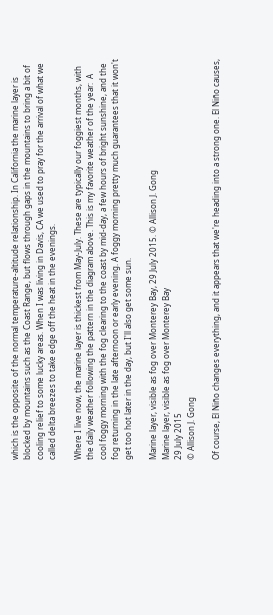which is the opposite of the normal temperature-altitude relationship. In California the marine layer is blocked by mountains such as the Coast Range, but flows through gaps in the mountains to bring a bit of cooling relief to some lucky areas. When I was living in Davis, CA we used to pray for the arrival of what we called delta breezes to take edge off the heat in the evenings.

Where I live now, the marine layer is thickest from May-July. These are typically our foggiest months, with the daily weather following the pattern in the diagram above. This is my favorite weather of the year:  A cool foggy morning with the fog clearing to the coast by mid-day, a few hours of bright sunshine, and the fog returning in the late afternoon or early evening. A foggy morning pretty much guarantees that it won't get too hot later in the day, but I'll also get some sun.

Marine layer, visible as fog over Monterey Bay, 29 July 2015. © Allison J. Gong
Marine layer, visible as fog over Monterey Bay
29 July 2015
© Allison J. Gong

Of course, El Niño changes everything, and it appears that we're heading into a strong one. El Niño causes,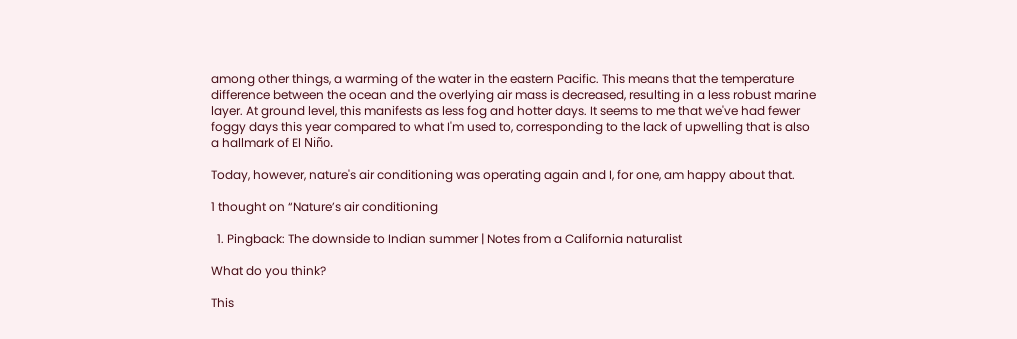among other things, a warming of the water in the eastern Pacific. This means that the temperature difference between the ocean and the overlying air mass is decreased, resulting in a less robust marine layer. At ground level, this manifests as less fog and hotter days. It seems to me that we've had fewer foggy days this year compared to what I'm used to, corresponding to the lack of upwelling that is also a hallmark of El Niño.

Today, however, nature's air conditioning was operating again and I, for one, am happy about that.

1 thought on “Nature’s air conditioning

  1. Pingback: The downside to Indian summer | Notes from a California naturalist

What do you think?

This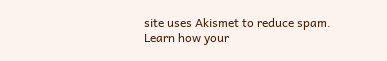site uses Akismet to reduce spam. Learn how your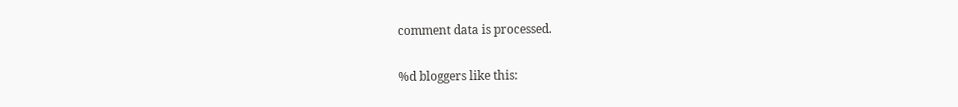comment data is processed.

%d bloggers like this: